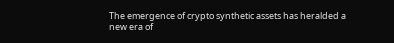The emergence of crypto synthetic assets has heralded a new era of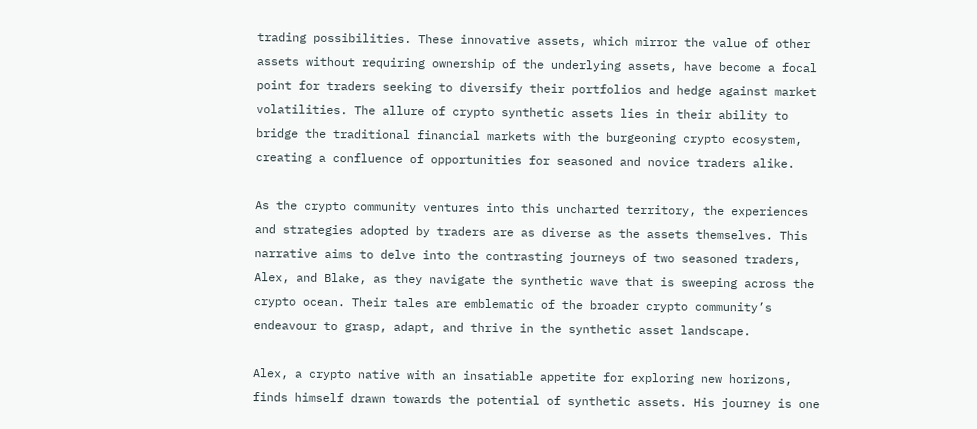trading possibilities. These innovative assets, which mirror the value of other assets without requiring ownership of the underlying assets, have become a focal point for traders seeking to diversify their portfolios and hedge against market volatilities. The allure of crypto synthetic assets lies in their ability to bridge the traditional financial markets with the burgeoning crypto ecosystem, creating a confluence of opportunities for seasoned and novice traders alike.

As the crypto community ventures into this uncharted territory, the experiences and strategies adopted by traders are as diverse as the assets themselves. This narrative aims to delve into the contrasting journeys of two seasoned traders, Alex, and Blake, as they navigate the synthetic wave that is sweeping across the crypto ocean. Their tales are emblematic of the broader crypto community’s endeavour to grasp, adapt, and thrive in the synthetic asset landscape.

Alex, a crypto native with an insatiable appetite for exploring new horizons, finds himself drawn towards the potential of synthetic assets. His journey is one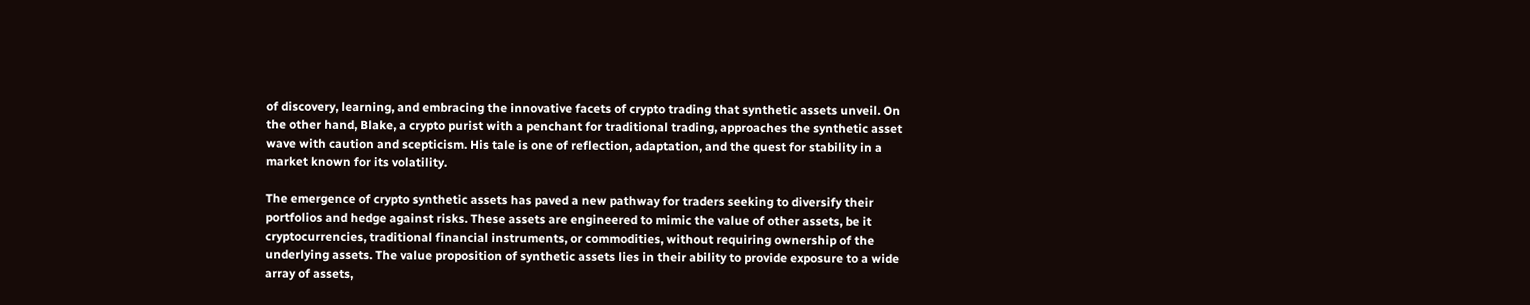of discovery, learning, and embracing the innovative facets of crypto trading that synthetic assets unveil. On the other hand, Blake, a crypto purist with a penchant for traditional trading, approaches the synthetic asset wave with caution and scepticism. His tale is one of reflection, adaptation, and the quest for stability in a market known for its volatility.

The emergence of crypto synthetic assets has paved a new pathway for traders seeking to diversify their portfolios and hedge against risks. These assets are engineered to mimic the value of other assets, be it cryptocurrencies, traditional financial instruments, or commodities, without requiring ownership of the underlying assets. The value proposition of synthetic assets lies in their ability to provide exposure to a wide array of assets,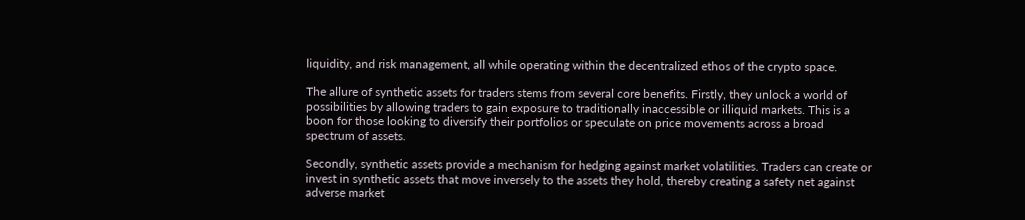liquidity, and risk management, all while operating within the decentralized ethos of the crypto space.

The allure of synthetic assets for traders stems from several core benefits. Firstly, they unlock a world of possibilities by allowing traders to gain exposure to traditionally inaccessible or illiquid markets. This is a boon for those looking to diversify their portfolios or speculate on price movements across a broad spectrum of assets.

Secondly, synthetic assets provide a mechanism for hedging against market volatilities. Traders can create or invest in synthetic assets that move inversely to the assets they hold, thereby creating a safety net against adverse market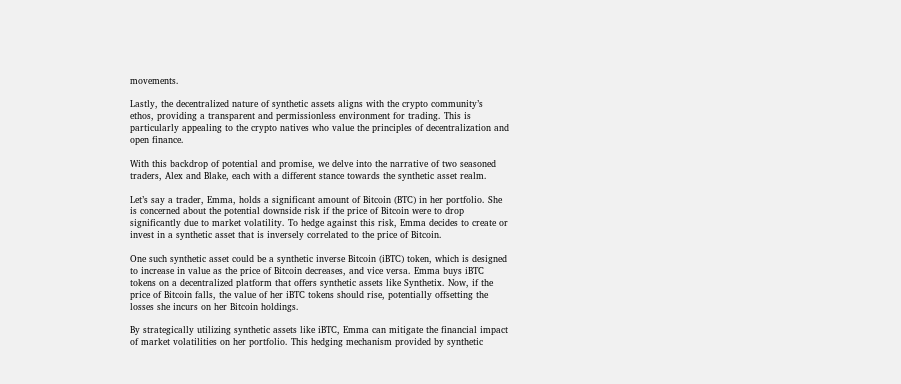movements.

Lastly, the decentralized nature of synthetic assets aligns with the crypto community’s ethos, providing a transparent and permissionless environment for trading. This is particularly appealing to the crypto natives who value the principles of decentralization and open finance.

With this backdrop of potential and promise, we delve into the narrative of two seasoned traders, Alex and Blake, each with a different stance towards the synthetic asset realm.

Let’s say a trader, Emma, holds a significant amount of Bitcoin (BTC) in her portfolio. She is concerned about the potential downside risk if the price of Bitcoin were to drop significantly due to market volatility. To hedge against this risk, Emma decides to create or invest in a synthetic asset that is inversely correlated to the price of Bitcoin.

One such synthetic asset could be a synthetic inverse Bitcoin (iBTC) token, which is designed to increase in value as the price of Bitcoin decreases, and vice versa. Emma buys iBTC tokens on a decentralized platform that offers synthetic assets like Synthetix. Now, if the price of Bitcoin falls, the value of her iBTC tokens should rise, potentially offsetting the losses she incurs on her Bitcoin holdings.

By strategically utilizing synthetic assets like iBTC, Emma can mitigate the financial impact of market volatilities on her portfolio. This hedging mechanism provided by synthetic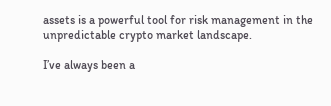assets is a powerful tool for risk management in the unpredictable crypto market landscape.

I’ve always been a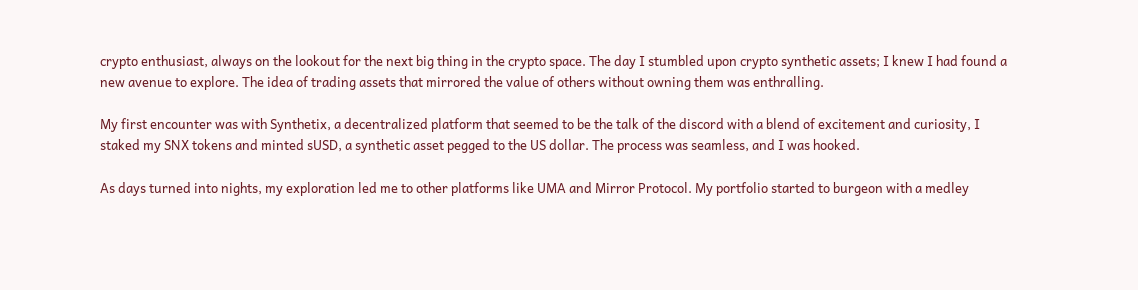crypto enthusiast, always on the lookout for the next big thing in the crypto space. The day I stumbled upon crypto synthetic assets; I knew I had found a new avenue to explore. The idea of trading assets that mirrored the value of others without owning them was enthralling.

My first encounter was with Synthetix, a decentralized platform that seemed to be the talk of the discord with a blend of excitement and curiosity, I staked my SNX tokens and minted sUSD, a synthetic asset pegged to the US dollar. The process was seamless, and I was hooked.

As days turned into nights, my exploration led me to other platforms like UMA and Mirror Protocol. My portfolio started to burgeon with a medley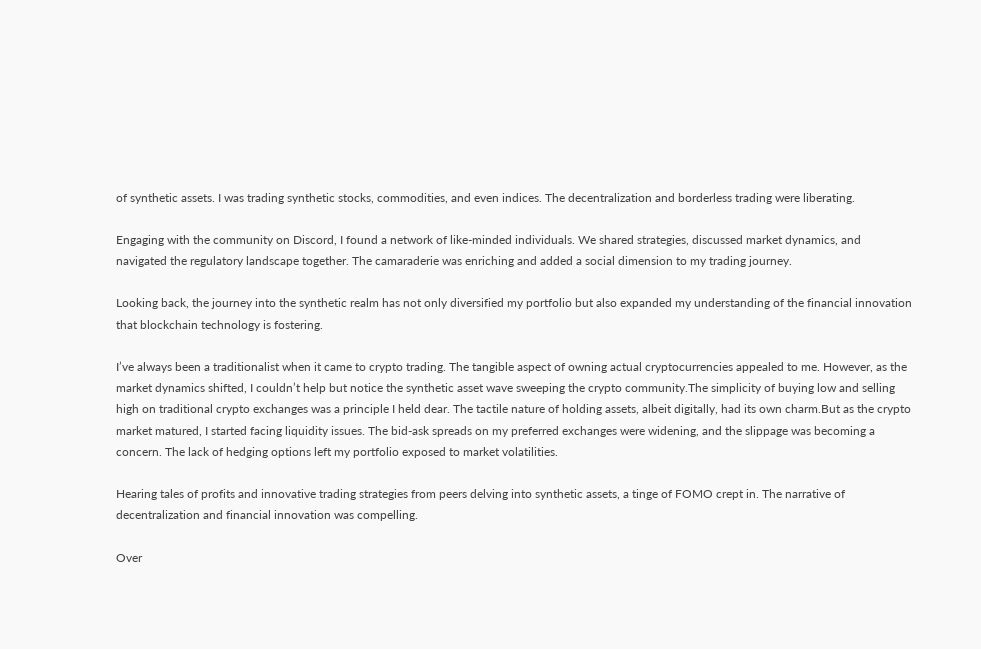of synthetic assets. I was trading synthetic stocks, commodities, and even indices. The decentralization and borderless trading were liberating.

Engaging with the community on Discord, I found a network of like-minded individuals. We shared strategies, discussed market dynamics, and navigated the regulatory landscape together. The camaraderie was enriching and added a social dimension to my trading journey.

Looking back, the journey into the synthetic realm has not only diversified my portfolio but also expanded my understanding of the financial innovation that blockchain technology is fostering.

I’ve always been a traditionalist when it came to crypto trading. The tangible aspect of owning actual cryptocurrencies appealed to me. However, as the market dynamics shifted, I couldn’t help but notice the synthetic asset wave sweeping the crypto community.The simplicity of buying low and selling high on traditional crypto exchanges was a principle I held dear. The tactile nature of holding assets, albeit digitally, had its own charm.But as the crypto market matured, I started facing liquidity issues. The bid-ask spreads on my preferred exchanges were widening, and the slippage was becoming a concern. The lack of hedging options left my portfolio exposed to market volatilities.

Hearing tales of profits and innovative trading strategies from peers delving into synthetic assets, a tinge of FOMO crept in. The narrative of decentralization and financial innovation was compelling.

Over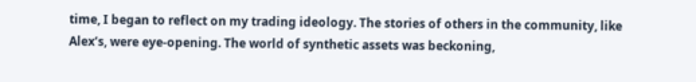time, I began to reflect on my trading ideology. The stories of others in the community, like Alex’s, were eye-opening. The world of synthetic assets was beckoning,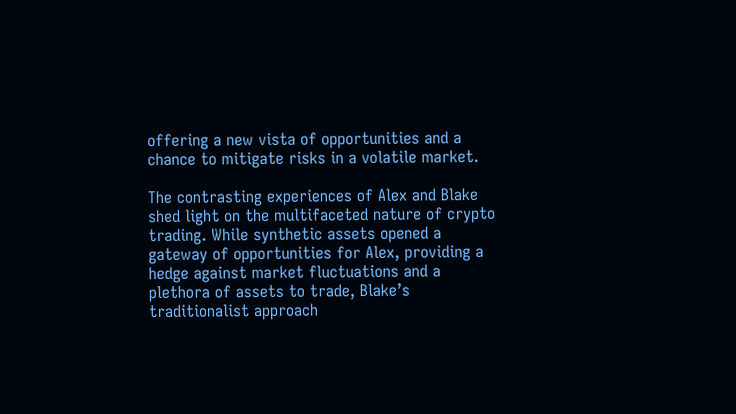offering a new vista of opportunities and a chance to mitigate risks in a volatile market.

The contrasting experiences of Alex and Blake shed light on the multifaceted nature of crypto trading. While synthetic assets opened a gateway of opportunities for Alex, providing a hedge against market fluctuations and a plethora of assets to trade, Blake’s traditionalist approach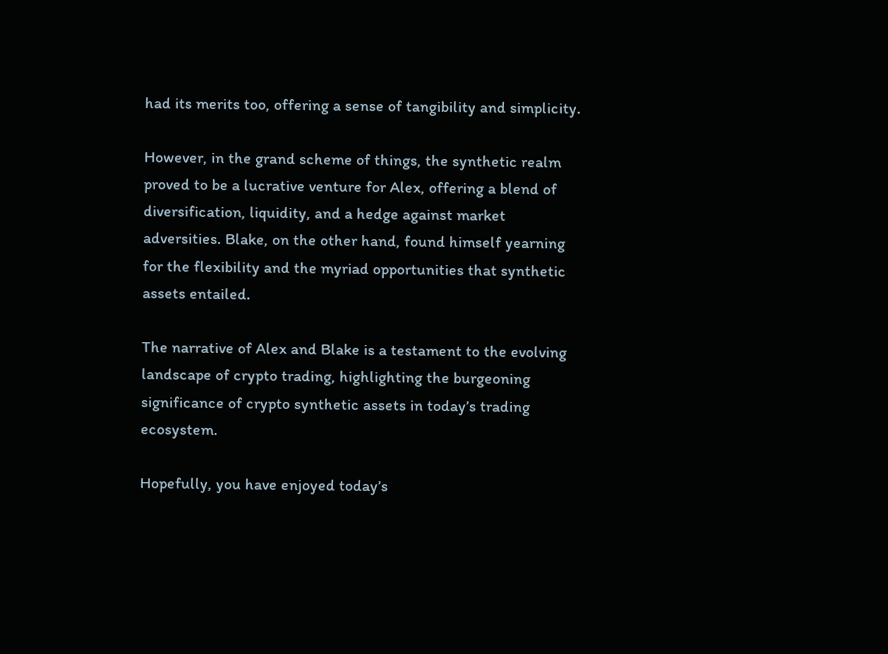had its merits too, offering a sense of tangibility and simplicity.

However, in the grand scheme of things, the synthetic realm proved to be a lucrative venture for Alex, offering a blend of diversification, liquidity, and a hedge against market adversities. Blake, on the other hand, found himself yearning for the flexibility and the myriad opportunities that synthetic assets entailed.

The narrative of Alex and Blake is a testament to the evolving landscape of crypto trading, highlighting the burgeoning significance of crypto synthetic assets in today’s trading ecosystem.

Hopefully, you have enjoyed today’s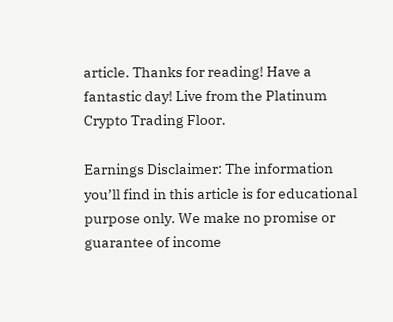article. Thanks for reading! Have a fantastic day! Live from the Platinum Crypto Trading Floor.

Earnings Disclaimer: The information you’ll find in this article is for educational purpose only. We make no promise or guarantee of income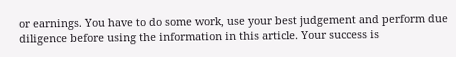or earnings. You have to do some work, use your best judgement and perform due diligence before using the information in this article. Your success is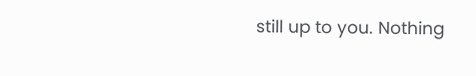still up to you. Nothing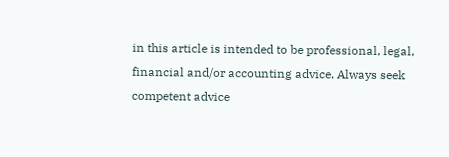in this article is intended to be professional, legal, financial and/or accounting advice. Always seek competent advice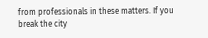from professionals in these matters. If you break the city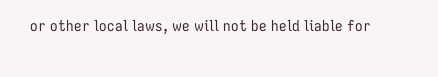or other local laws, we will not be held liable for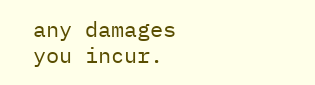any damages you incur.